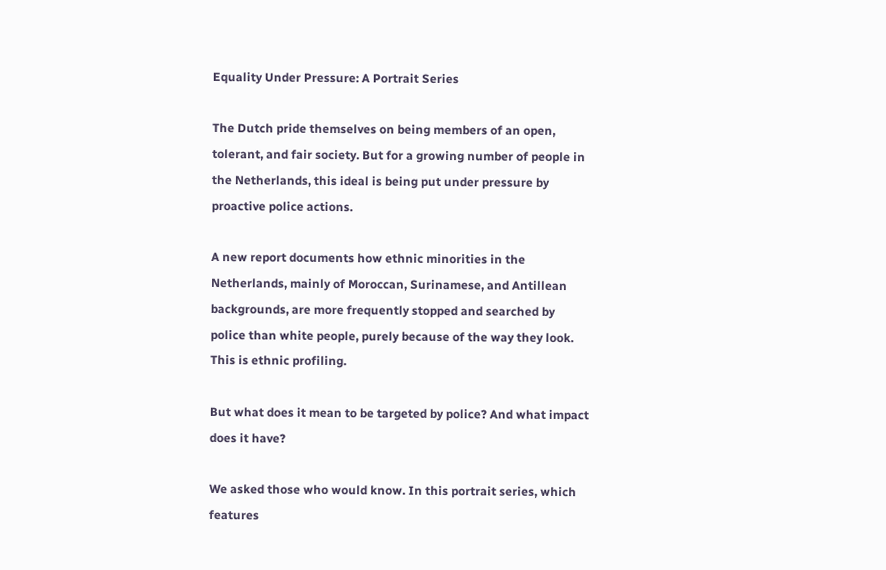Equality Under Pressure: A Portrait Series

The Dutch pride themselves on being members of an open, tolerant, and fair society. But for a growing number of people in the Netherlands, this ideal is being put under pressure by proactive police actions.

A new report documents how ethnic minorities in the Netherlands, mainly of Moroccan, Surinamese, and Antillean backgrounds, are more frequently stopped and searched by police than white people, purely because of the way they look. This is ethnic profiling.

But what does it mean to be targeted by police? And what impact does it have?

We asked those who would know. In this portrait series, which features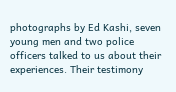photographs by Ed Kashi, seven young men and two police officers talked to us about their experiences. Their testimony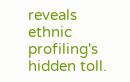reveals ethnic profiling's hidden toll.